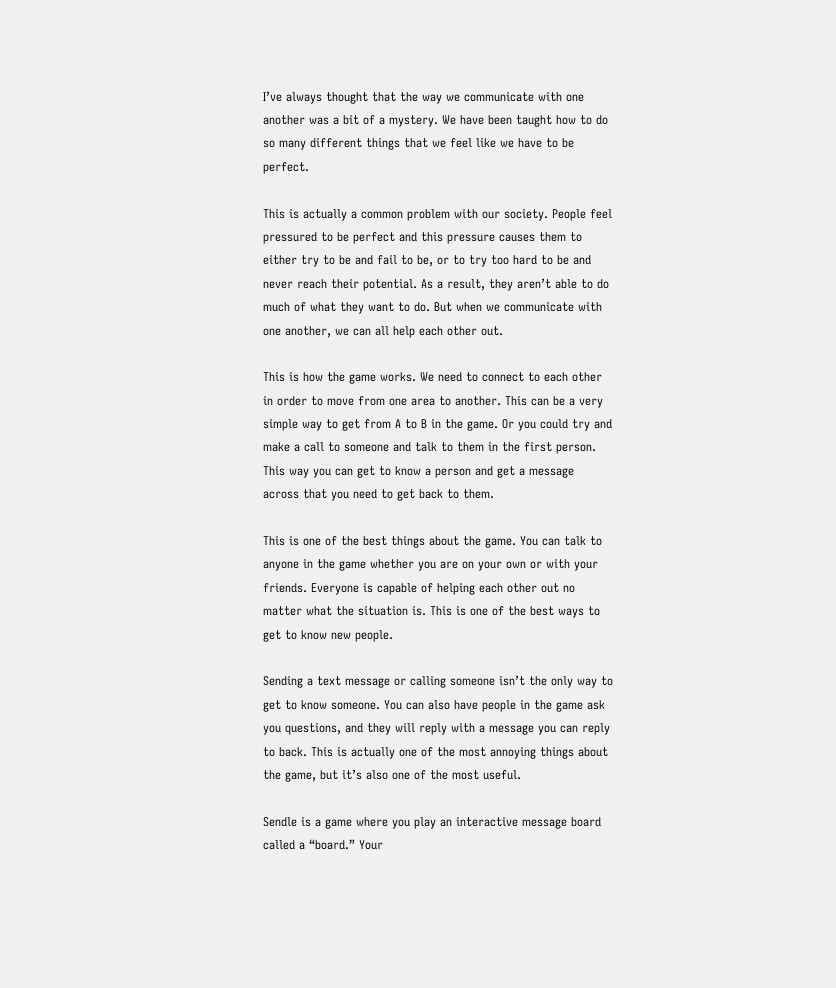I’ve always thought that the way we communicate with one another was a bit of a mystery. We have been taught how to do so many different things that we feel like we have to be perfect.

This is actually a common problem with our society. People feel pressured to be perfect and this pressure causes them to either try to be and fail to be, or to try too hard to be and never reach their potential. As a result, they aren’t able to do much of what they want to do. But when we communicate with one another, we can all help each other out.

This is how the game works. We need to connect to each other in order to move from one area to another. This can be a very simple way to get from A to B in the game. Or you could try and make a call to someone and talk to them in the first person. This way you can get to know a person and get a message across that you need to get back to them.

This is one of the best things about the game. You can talk to anyone in the game whether you are on your own or with your friends. Everyone is capable of helping each other out no matter what the situation is. This is one of the best ways to get to know new people.

Sending a text message or calling someone isn’t the only way to get to know someone. You can also have people in the game ask you questions, and they will reply with a message you can reply to back. This is actually one of the most annoying things about the game, but it’s also one of the most useful.

Sendle is a game where you play an interactive message board called a “board.” Your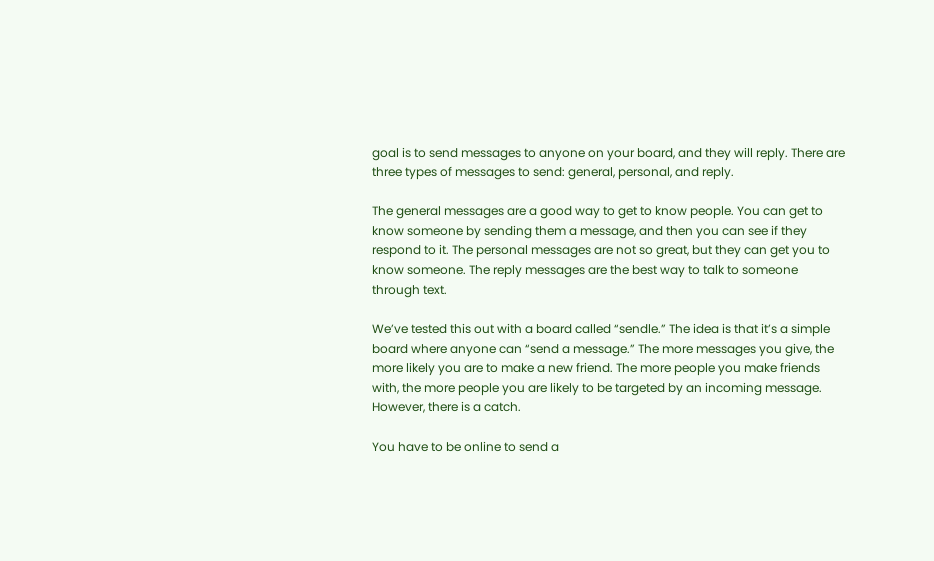goal is to send messages to anyone on your board, and they will reply. There are three types of messages to send: general, personal, and reply.

The general messages are a good way to get to know people. You can get to know someone by sending them a message, and then you can see if they respond to it. The personal messages are not so great, but they can get you to know someone. The reply messages are the best way to talk to someone through text.

We’ve tested this out with a board called “sendle.” The idea is that it’s a simple board where anyone can “send a message.” The more messages you give, the more likely you are to make a new friend. The more people you make friends with, the more people you are likely to be targeted by an incoming message. However, there is a catch.

You have to be online to send a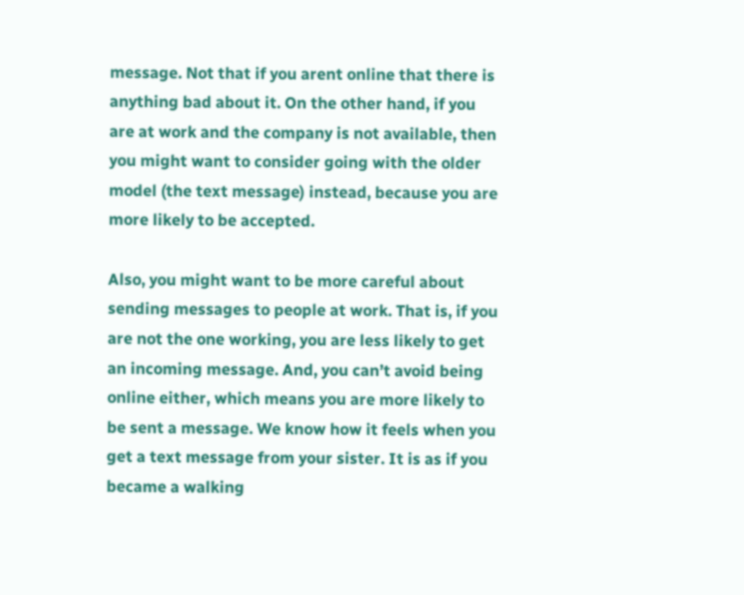message. Not that if you arent online that there is anything bad about it. On the other hand, if you are at work and the company is not available, then you might want to consider going with the older model (the text message) instead, because you are more likely to be accepted.

Also, you might want to be more careful about sending messages to people at work. That is, if you are not the one working, you are less likely to get an incoming message. And, you can’t avoid being online either, which means you are more likely to be sent a message. We know how it feels when you get a text message from your sister. It is as if you became a walking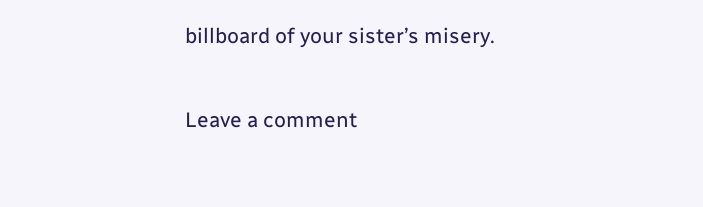billboard of your sister’s misery.

Leave a comment